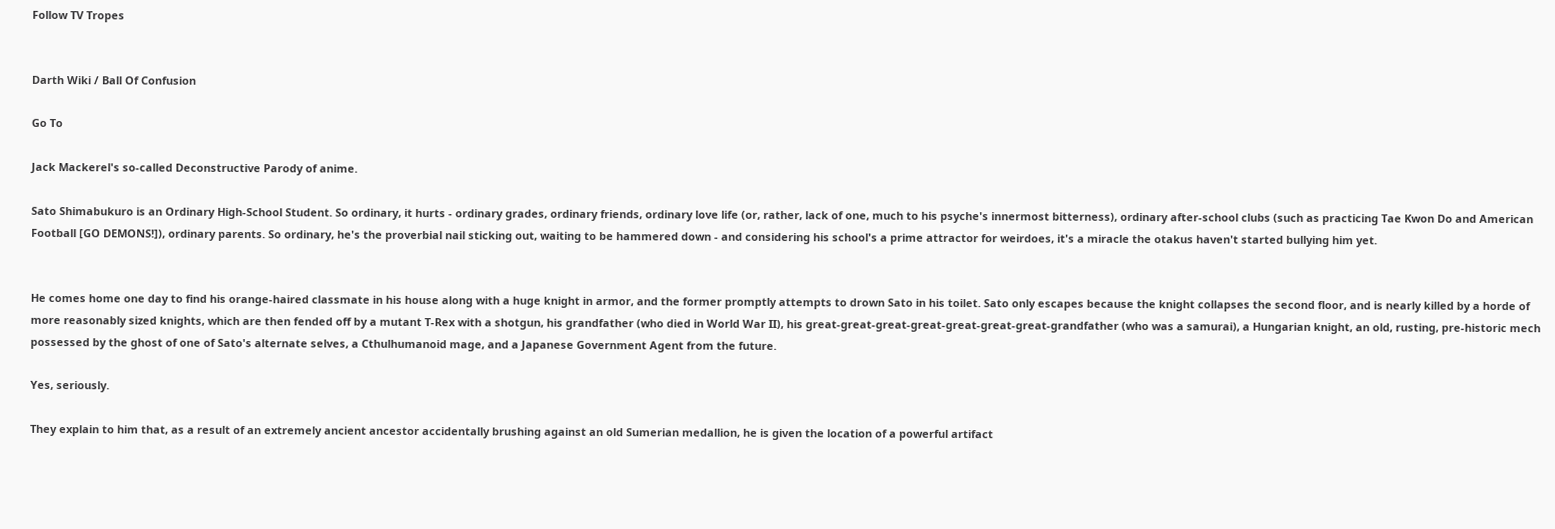Follow TV Tropes


Darth Wiki / Ball Of Confusion

Go To

Jack Mackerel's so-called Deconstructive Parody of anime.

Sato Shimabukuro is an Ordinary High-School Student. So ordinary, it hurts - ordinary grades, ordinary friends, ordinary love life (or, rather, lack of one, much to his psyche's innermost bitterness), ordinary after-school clubs (such as practicing Tae Kwon Do and American Football [GO DEMONS!]), ordinary parents. So ordinary, he's the proverbial nail sticking out, waiting to be hammered down - and considering his school's a prime attractor for weirdoes, it's a miracle the otakus haven't started bullying him yet.


He comes home one day to find his orange-haired classmate in his house along with a huge knight in armor, and the former promptly attempts to drown Sato in his toilet. Sato only escapes because the knight collapses the second floor, and is nearly killed by a horde of more reasonably sized knights, which are then fended off by a mutant T-Rex with a shotgun, his grandfather (who died in World War II), his great-great-great-great-great-great-great-grandfather (who was a samurai), a Hungarian knight, an old, rusting, pre-historic mech possessed by the ghost of one of Sato's alternate selves, a Cthulhumanoid mage, and a Japanese Government Agent from the future.

Yes, seriously.

They explain to him that, as a result of an extremely ancient ancestor accidentally brushing against an old Sumerian medallion, he is given the location of a powerful artifact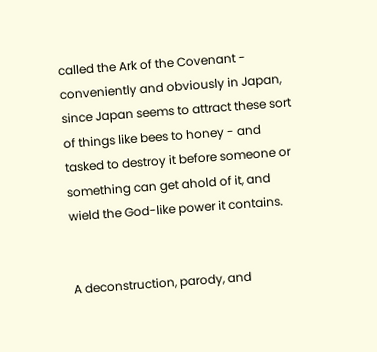called the Ark of the Covenant - conveniently and obviously in Japan, since Japan seems to attract these sort of things like bees to honey - and tasked to destroy it before someone or something can get ahold of it, and wield the God-like power it contains.


A deconstruction, parody, and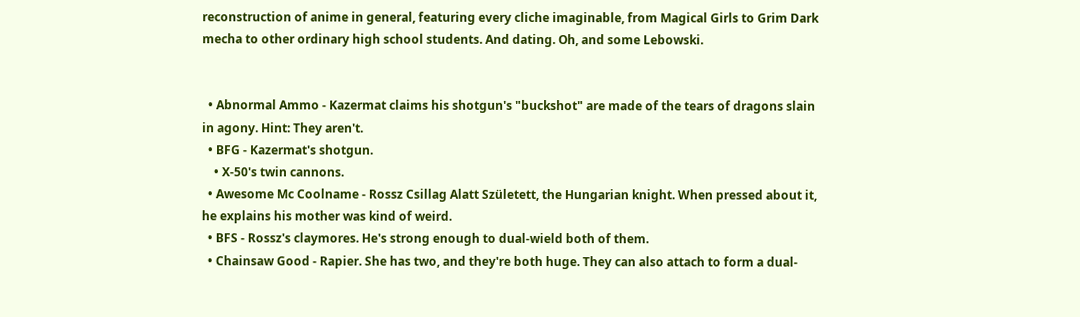reconstruction of anime in general, featuring every cliche imaginable, from Magical Girls to Grim Dark mecha to other ordinary high school students. And dating. Oh, and some Lebowski.


  • Abnormal Ammo - Kazermat claims his shotgun's "buckshot" are made of the tears of dragons slain in agony. Hint: They aren't.
  • BFG - Kazermat's shotgun.
    • X-50's twin cannons.
  • Awesome Mc Coolname - Rossz Csillag Alatt Született, the Hungarian knight. When pressed about it, he explains his mother was kind of weird.
  • BFS - Rossz's claymores. He's strong enough to dual-wield both of them.
  • Chainsaw Good - Rapier. She has two, and they're both huge. They can also attach to form a dual-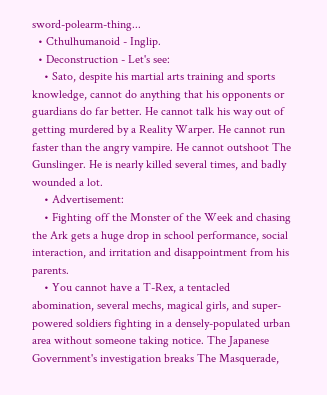sword-polearm-thing...
  • Cthulhumanoid - Inglip.
  • Deconstruction - Let's see:
    • Sato, despite his martial arts training and sports knowledge, cannot do anything that his opponents or guardians do far better. He cannot talk his way out of getting murdered by a Reality Warper. He cannot run faster than the angry vampire. He cannot outshoot The Gunslinger. He is nearly killed several times, and badly wounded a lot.
    • Advertisement:
    • Fighting off the Monster of the Week and chasing the Ark gets a huge drop in school performance, social interaction, and irritation and disappointment from his parents.
    • You cannot have a T-Rex, a tentacled abomination, several mechs, magical girls, and super-powered soldiers fighting in a densely-populated urban area without someone taking notice. The Japanese Government's investigation breaks The Masquerade,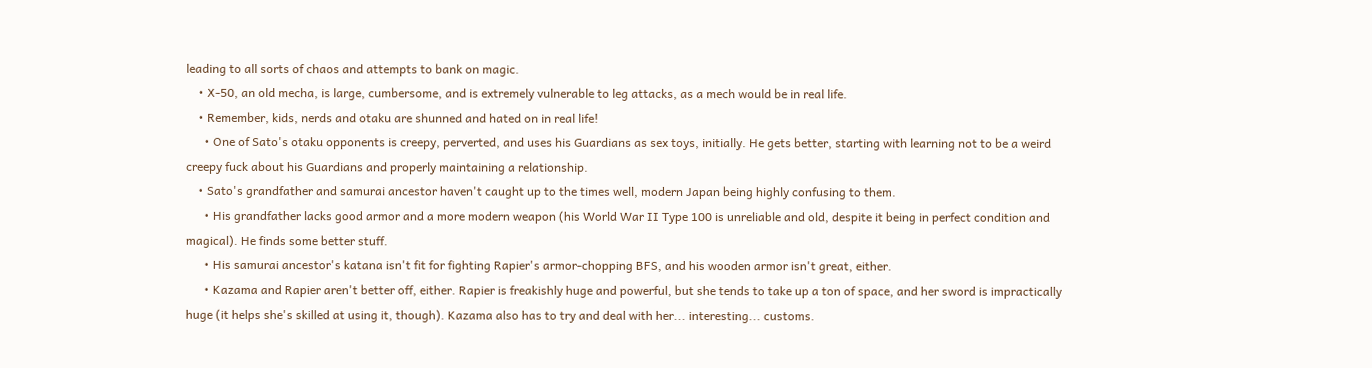leading to all sorts of chaos and attempts to bank on magic.
    • X-50, an old mecha, is large, cumbersome, and is extremely vulnerable to leg attacks, as a mech would be in real life.
    • Remember, kids, nerds and otaku are shunned and hated on in real life!
      • One of Sato's otaku opponents is creepy, perverted, and uses his Guardians as sex toys, initially. He gets better, starting with learning not to be a weird creepy fuck about his Guardians and properly maintaining a relationship.
    • Sato's grandfather and samurai ancestor haven't caught up to the times well, modern Japan being highly confusing to them.
      • His grandfather lacks good armor and a more modern weapon (his World War II Type 100 is unreliable and old, despite it being in perfect condition and magical). He finds some better stuff.
      • His samurai ancestor's katana isn't fit for fighting Rapier's armor-chopping BFS, and his wooden armor isn't great, either.
      • Kazama and Rapier aren't better off, either. Rapier is freakishly huge and powerful, but she tends to take up a ton of space, and her sword is impractically huge (it helps she's skilled at using it, though). Kazama also has to try and deal with her... interesting... customs.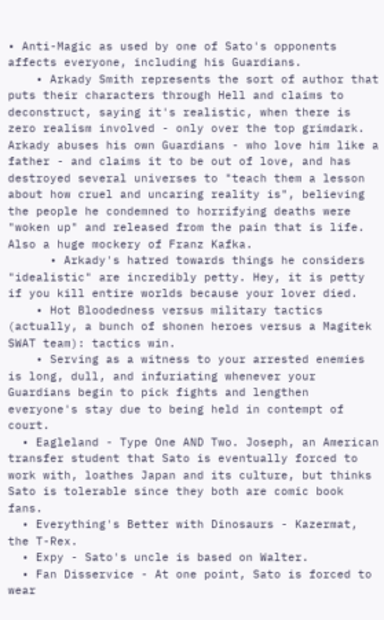• Anti-Magic as used by one of Sato's opponents affects everyone, including his Guardians.
    • Arkady Smith represents the sort of author that puts their characters through Hell and claims to deconstruct, saying it's realistic, when there is zero realism involved - only over the top grimdark. Arkady abuses his own Guardians - who love him like a father - and claims it to be out of love, and has destroyed several universes to "teach them a lesson about how cruel and uncaring reality is", believing the people he condemned to horrifying deaths were "woken up" and released from the pain that is life. Also a huge mockery of Franz Kafka.
      • Arkady's hatred towards things he considers "idealistic" are incredibly petty. Hey, it is petty if you kill entire worlds because your lover died.
    • Hot Bloodedness versus military tactics (actually, a bunch of shonen heroes versus a Magitek SWAT team): tactics win.
    • Serving as a witness to your arrested enemies is long, dull, and infuriating whenever your Guardians begin to pick fights and lengthen everyone's stay due to being held in contempt of court.
  • Eagleland - Type One AND Two. Joseph, an American transfer student that Sato is eventually forced to work with, loathes Japan and its culture, but thinks Sato is tolerable since they both are comic book fans.
  • Everything's Better with Dinosaurs - Kazermat, the T-Rex.
  • Expy - Sato's uncle is based on Walter.
  • Fan Disservice - At one point, Sato is forced to wear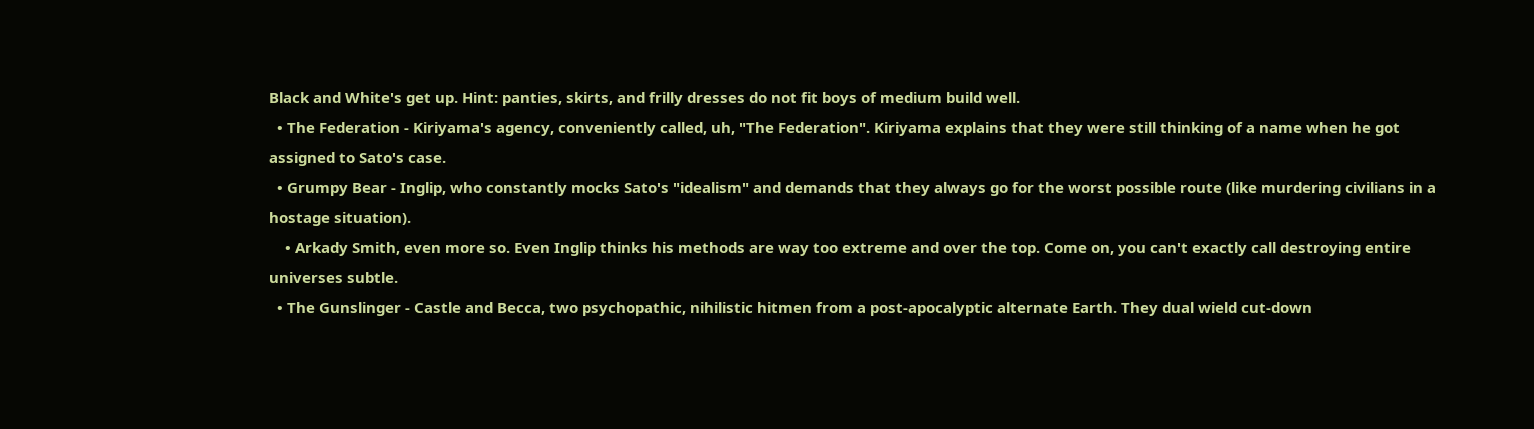Black and White's get up. Hint: panties, skirts, and frilly dresses do not fit boys of medium build well.
  • The Federation - Kiriyama's agency, conveniently called, uh, "The Federation". Kiriyama explains that they were still thinking of a name when he got assigned to Sato's case.
  • Grumpy Bear - Inglip, who constantly mocks Sato's "idealism" and demands that they always go for the worst possible route (like murdering civilians in a hostage situation).
    • Arkady Smith, even more so. Even Inglip thinks his methods are way too extreme and over the top. Come on, you can't exactly call destroying entire universes subtle.
  • The Gunslinger - Castle and Becca, two psychopathic, nihilistic hitmen from a post-apocalyptic alternate Earth. They dual wield cut-down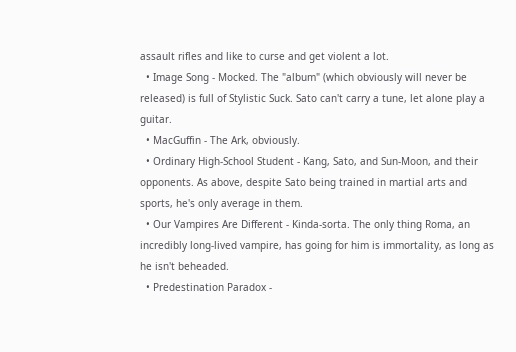assault rifles and like to curse and get violent a lot.
  • Image Song - Mocked. The "album" (which obviously will never be released) is full of Stylistic Suck. Sato can't carry a tune, let alone play a guitar.
  • MacGuffin - The Ark, obviously.
  • Ordinary High-School Student - Kang, Sato, and Sun-Moon, and their opponents. As above, despite Sato being trained in martial arts and sports, he's only average in them.
  • Our Vampires Are Different - Kinda-sorta. The only thing Roma, an incredibly long-lived vampire, has going for him is immortality, as long as he isn't beheaded.
  • Predestination Paradox -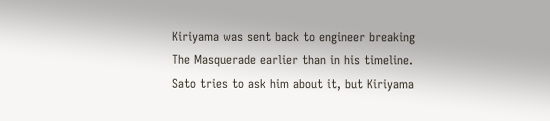Kiriyama was sent back to engineer breaking The Masquerade earlier than in his timeline. Sato tries to ask him about it, but Kiriyama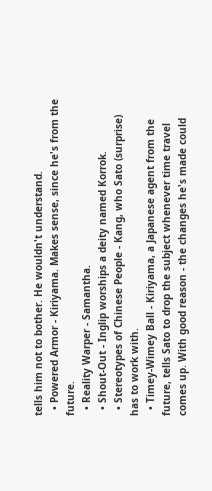tells him not to bother. He wouldn't understand.
  • Powered Armor - Kiriyama. Makes sense, since he's from the future.
  • Reality Warper - Samantha.
  • Shout-Out - Inglip worships a deity named Korrok.
  • Stereotypes of Chinese People - Kang, who Sato (surprise) has to work with.
  • Timey-Wimey Ball - Kiriyama, a Japanese agent from the future, tells Sato to drop the subject whenever time travel comes up. With good reason - the changes he's made could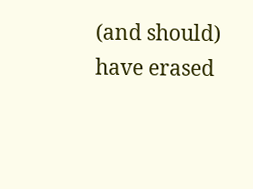(and should) have erased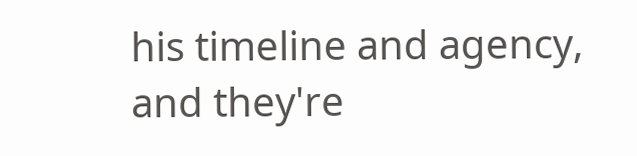his timeline and agency, and they're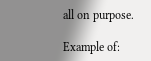all on purpose.

Example of: